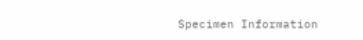Specimen Information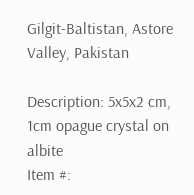Gilgit-Baltistan, Astore Valley, Pakistan

Description: 5x5x2 cm, 1cm opague crystal on albite
Item #: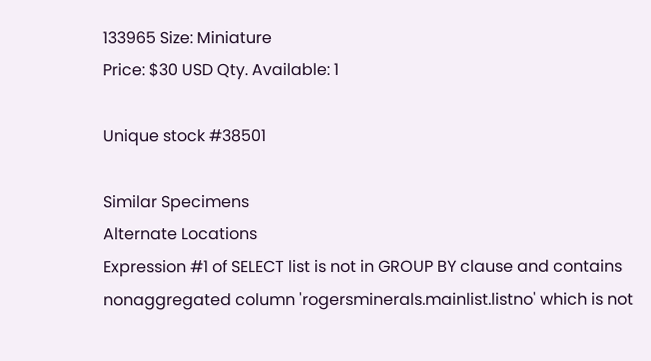133965 Size: Miniature
Price: $30 USD Qty. Available: 1

Unique stock #38501

Similar Specimens
Alternate Locations
Expression #1 of SELECT list is not in GROUP BY clause and contains nonaggregated column 'rogersminerals.mainlist.listno' which is not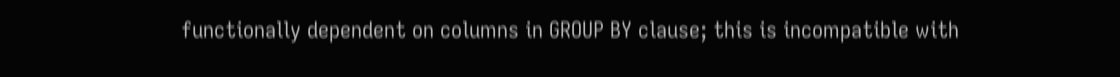functionally dependent on columns in GROUP BY clause; this is incompatible with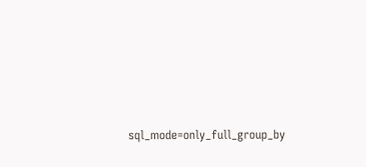sql_mode=only_full_group_by